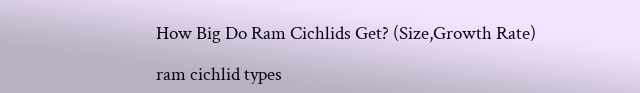How Big Do Ram Cichlids Get? (Size,Growth Rate)

ram cichlid types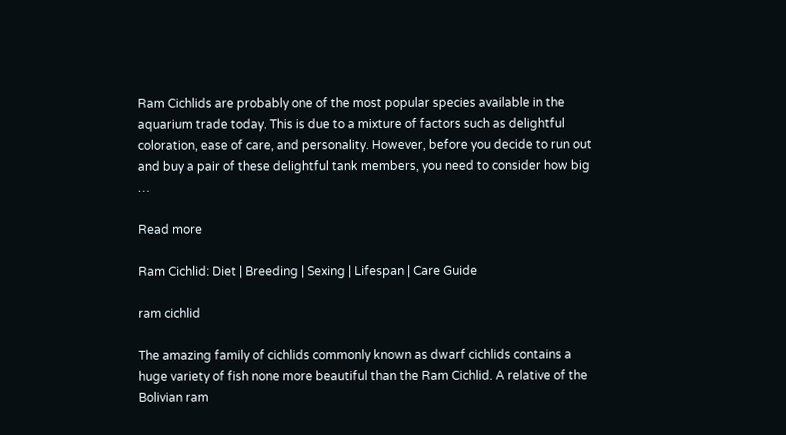Ram Cichlids are probably one of the most popular species available in the aquarium trade today. This is due to a mixture of factors such as delightful coloration, ease of care, and personality. However, before you decide to run out and buy a pair of these delightful tank members, you need to consider how big …

Read more

Ram Cichlid: Diet | Breeding | Sexing | Lifespan | Care Guide

ram cichlid

The amazing family of cichlids commonly known as dwarf cichlids contains a huge variety of fish none more beautiful than the Ram Cichlid. A relative of the Bolivian ram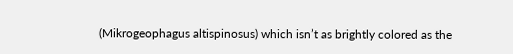(Mikrogeophagus altispinosus) which isn’t as brightly colored as the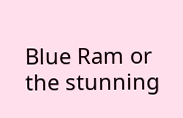Blue Ram or the stunning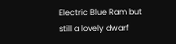Electric Blue Ram but still a lovely dwarf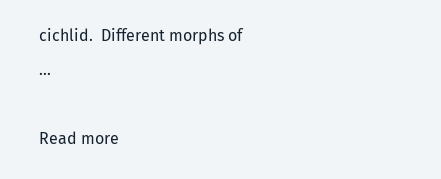cichlid.  Different morphs of …

Read more